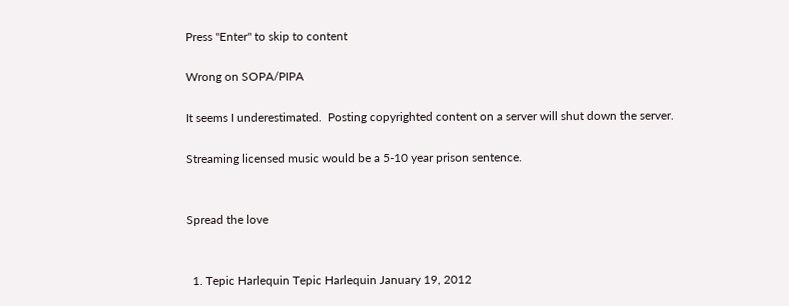Press "Enter" to skip to content

Wrong on SOPA/PIPA

It seems I underestimated.  Posting copyrighted content on a server will shut down the server.

Streaming licensed music would be a 5-10 year prison sentence.


Spread the love


  1. Tepic Harlequin Tepic Harlequin January 19, 2012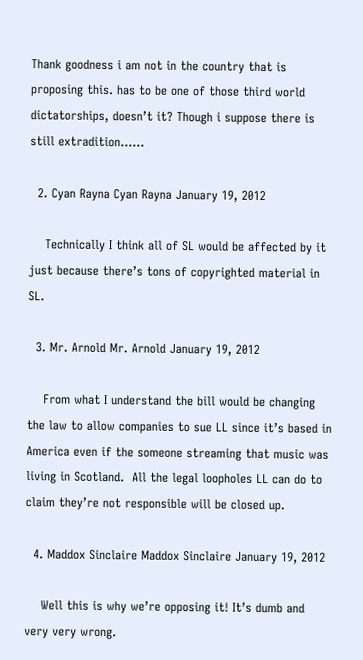Thank goodness i am not in the country that is proposing this. has to be one of those third world dictatorships, doesn’t it? Though i suppose there is still extradition……

  2. Cyan Rayna Cyan Rayna January 19, 2012

    Technically I think all of SL would be affected by it just because there’s tons of copyrighted material in SL.

  3. Mr. Arnold Mr. Arnold January 19, 2012

    From what I understand the bill would be changing the law to allow companies to sue LL since it’s based in America even if the someone streaming that music was living in Scotland.  All the legal loopholes LL can do to claim they’re not responsible will be closed up.

  4. Maddox Sinclaire Maddox Sinclaire January 19, 2012

    Well this is why we’re opposing it! It’s dumb and very very wrong.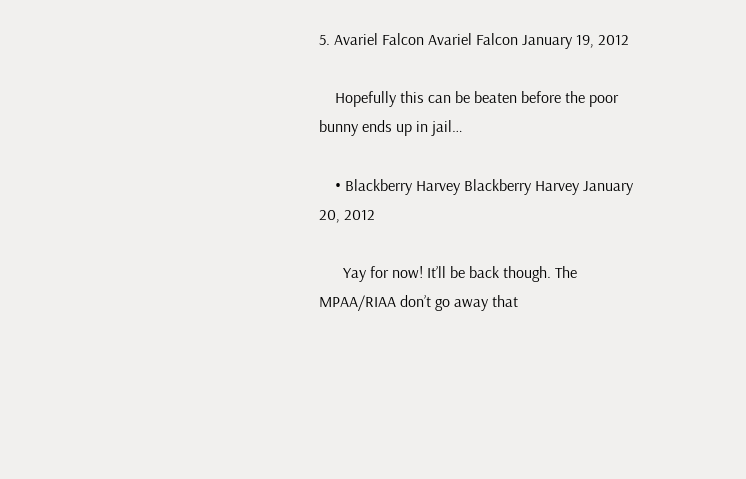5. Avariel Falcon Avariel Falcon January 19, 2012

    Hopefully this can be beaten before the poor bunny ends up in jail…

    • Blackberry Harvey Blackberry Harvey January 20, 2012

      Yay for now! It’ll be back though. The MPAA/RIAA don’t go away that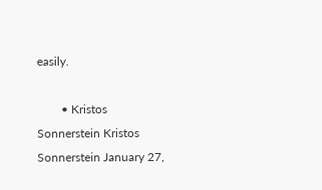easily.

        • Kristos Sonnerstein Kristos Sonnerstein January 27,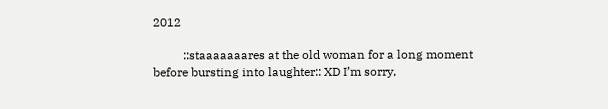2012

          ::staaaaaaares at the old woman for a long moment before bursting into laughter:: XD I’m sorry,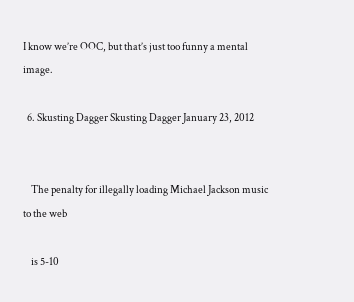I know we’re OOC, but that’s just too funny a mental image.

  6. Skusting Dagger Skusting Dagger January 23, 2012


    The penalty for illegally loading Michael Jackson music to the web

    is 5-10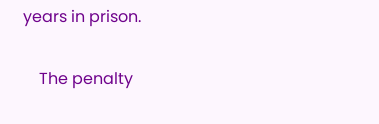years in prison.

    The penalty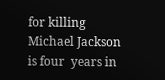for killing Michael Jackson is four  years in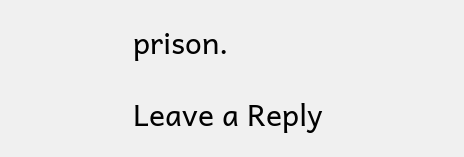prison.

Leave a Reply